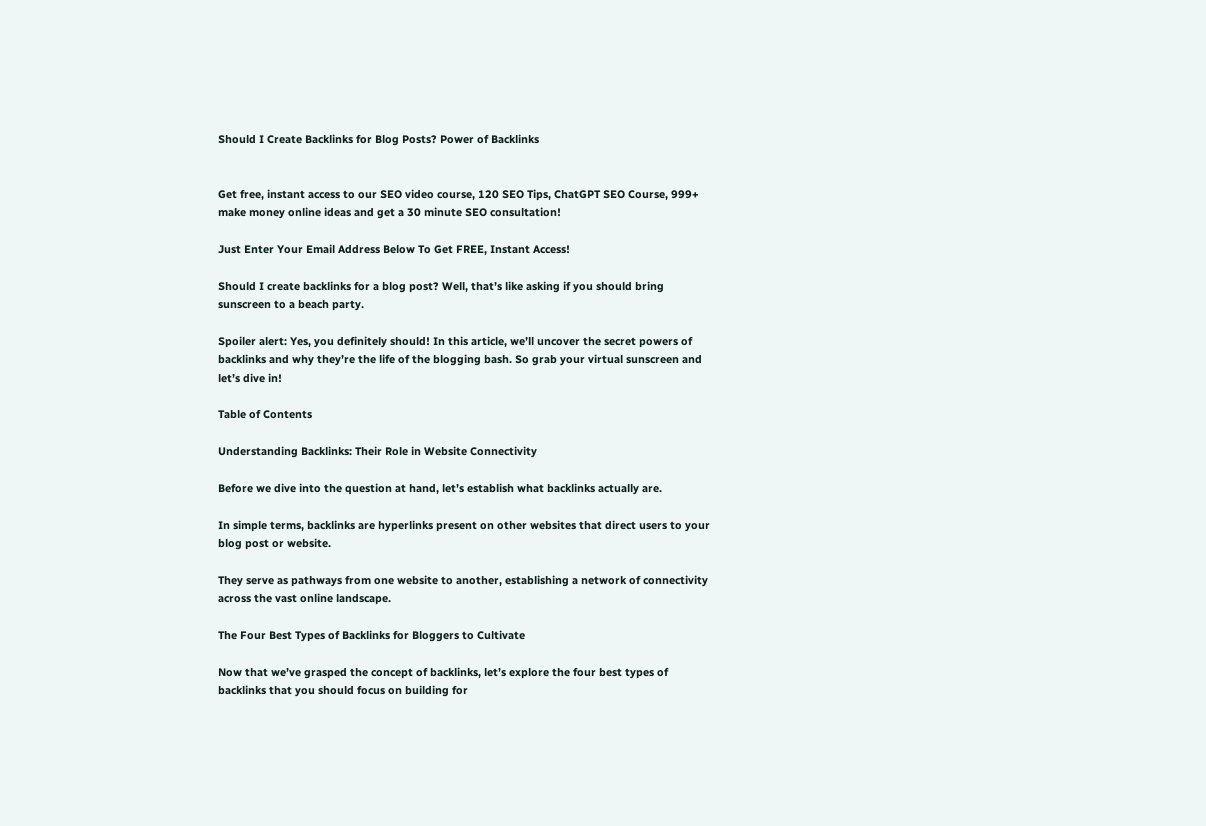Should I Create Backlinks for Blog Posts? Power of Backlinks


Get free, instant access to our SEO video course, 120 SEO Tips, ChatGPT SEO Course, 999+ make money online ideas and get a 30 minute SEO consultation!

Just Enter Your Email Address Below To Get FREE, Instant Access!

Should I create backlinks for a blog post? Well, that’s like asking if you should bring sunscreen to a beach party.

Spoiler alert: Yes, you definitely should! In this article, we’ll uncover the secret powers of backlinks and why they’re the life of the blogging bash. So grab your virtual sunscreen and let’s dive in!

Table of Contents

Understanding Backlinks: Their Role in Website Connectivity

Before we dive into the question at hand, let’s establish what backlinks actually are.

In simple terms, backlinks are hyperlinks present on other websites that direct users to your blog post or website.

They serve as pathways from one website to another, establishing a network of connectivity across the vast online landscape.

The Four Best Types of Backlinks for Bloggers to Cultivate

Now that we’ve grasped the concept of backlinks, let’s explore the four best types of backlinks that you should focus on building for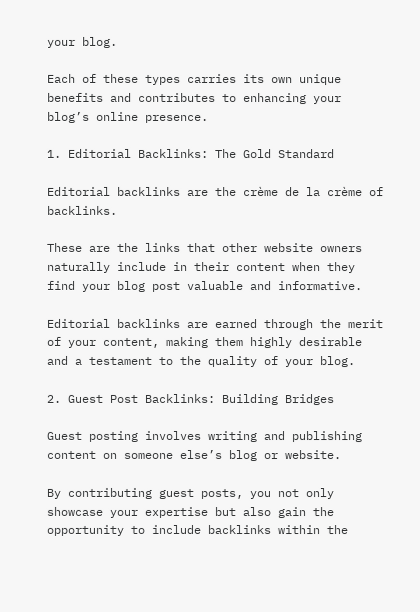your blog.

Each of these types carries its own unique benefits and contributes to enhancing your blog’s online presence.

1. Editorial Backlinks: The Gold Standard

Editorial backlinks are the crème de la crème of backlinks.

These are the links that other website owners naturally include in their content when they find your blog post valuable and informative.

Editorial backlinks are earned through the merit of your content, making them highly desirable and a testament to the quality of your blog.

2. Guest Post Backlinks: Building Bridges

Guest posting involves writing and publishing content on someone else’s blog or website.

By contributing guest posts, you not only showcase your expertise but also gain the opportunity to include backlinks within the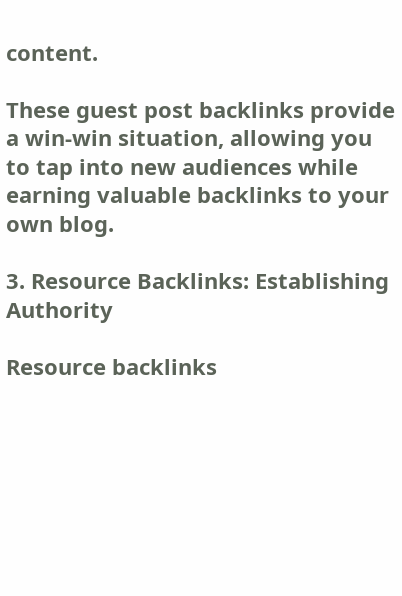content.

These guest post backlinks provide a win-win situation, allowing you to tap into new audiences while earning valuable backlinks to your own blog.

3. Resource Backlinks: Establishing Authority

Resource backlinks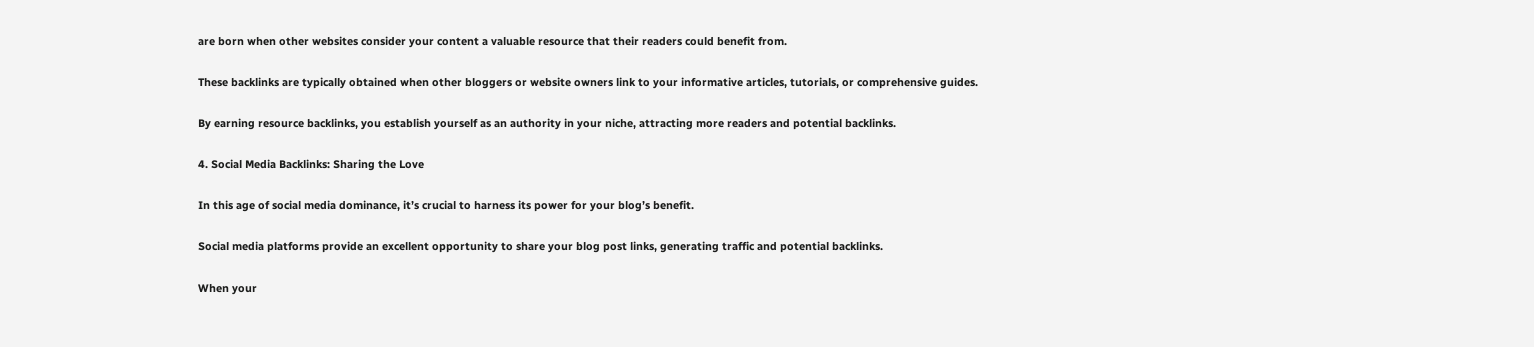are born when other websites consider your content a valuable resource that their readers could benefit from.

These backlinks are typically obtained when other bloggers or website owners link to your informative articles, tutorials, or comprehensive guides.

By earning resource backlinks, you establish yourself as an authority in your niche, attracting more readers and potential backlinks.

4. Social Media Backlinks: Sharing the Love

In this age of social media dominance, it’s crucial to harness its power for your blog’s benefit.

Social media platforms provide an excellent opportunity to share your blog post links, generating traffic and potential backlinks.

When your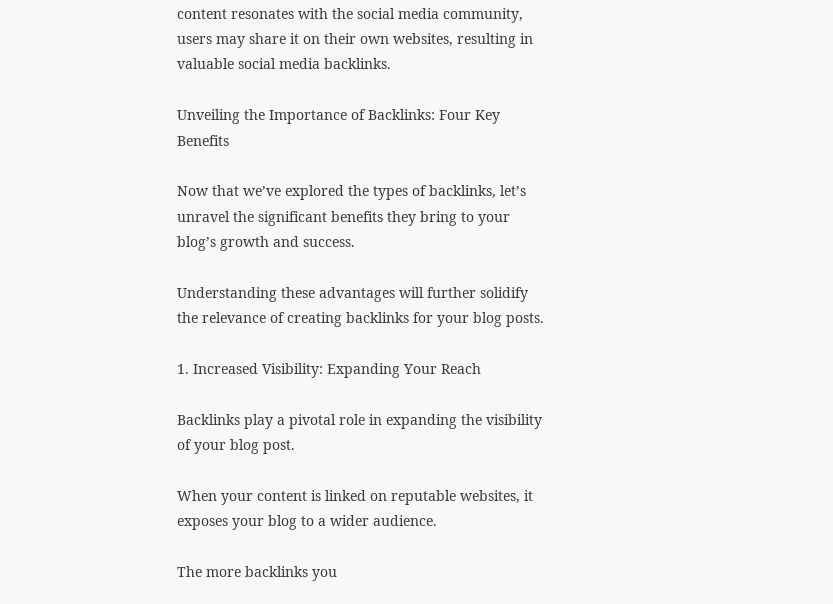content resonates with the social media community, users may share it on their own websites, resulting in valuable social media backlinks.

Unveiling the Importance of Backlinks: Four Key Benefits

Now that we’ve explored the types of backlinks, let’s unravel the significant benefits they bring to your blog’s growth and success.

Understanding these advantages will further solidify the relevance of creating backlinks for your blog posts.

1. Increased Visibility: Expanding Your Reach

Backlinks play a pivotal role in expanding the visibility of your blog post.

When your content is linked on reputable websites, it exposes your blog to a wider audience.

The more backlinks you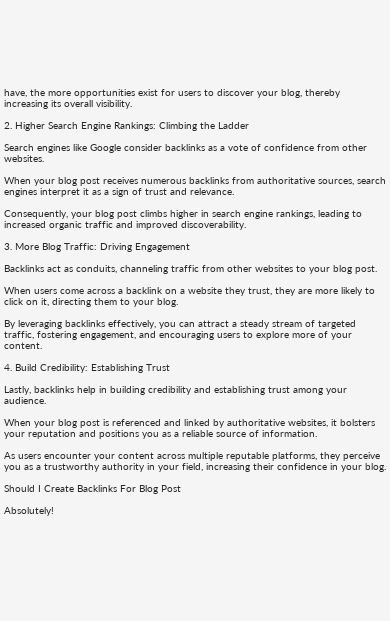have, the more opportunities exist for users to discover your blog, thereby increasing its overall visibility.

2. Higher Search Engine Rankings: Climbing the Ladder

Search engines like Google consider backlinks as a vote of confidence from other websites.

When your blog post receives numerous backlinks from authoritative sources, search engines interpret it as a sign of trust and relevance.

Consequently, your blog post climbs higher in search engine rankings, leading to increased organic traffic and improved discoverability.

3. More Blog Traffic: Driving Engagement

Backlinks act as conduits, channeling traffic from other websites to your blog post.

When users come across a backlink on a website they trust, they are more likely to click on it, directing them to your blog.

By leveraging backlinks effectively, you can attract a steady stream of targeted traffic, fostering engagement, and encouraging users to explore more of your content.

4. Build Credibility: Establishing Trust

Lastly, backlinks help in building credibility and establishing trust among your audience.

When your blog post is referenced and linked by authoritative websites, it bolsters your reputation and positions you as a reliable source of information.

As users encounter your content across multiple reputable platforms, they perceive you as a trustworthy authority in your field, increasing their confidence in your blog.

Should I Create Backlinks For Blog Post

Absolutely!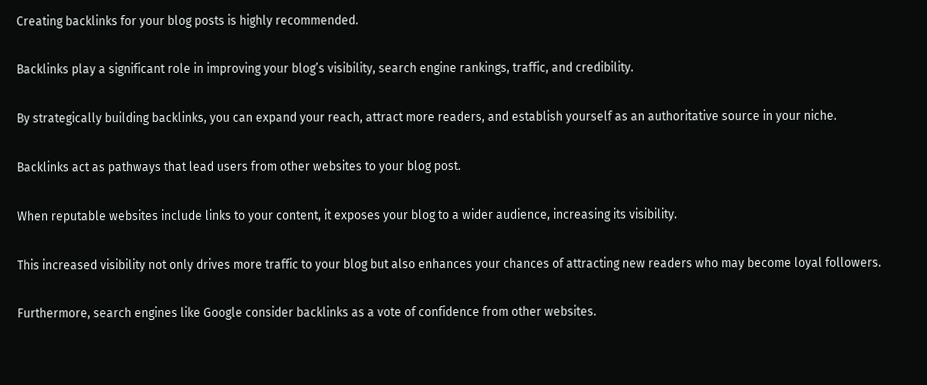Creating backlinks for your blog posts is highly recommended.

Backlinks play a significant role in improving your blog’s visibility, search engine rankings, traffic, and credibility.

By strategically building backlinks, you can expand your reach, attract more readers, and establish yourself as an authoritative source in your niche.

Backlinks act as pathways that lead users from other websites to your blog post.

When reputable websites include links to your content, it exposes your blog to a wider audience, increasing its visibility.

This increased visibility not only drives more traffic to your blog but also enhances your chances of attracting new readers who may become loyal followers.

Furthermore, search engines like Google consider backlinks as a vote of confidence from other websites.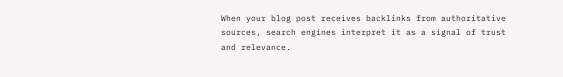When your blog post receives backlinks from authoritative sources, search engines interpret it as a signal of trust and relevance.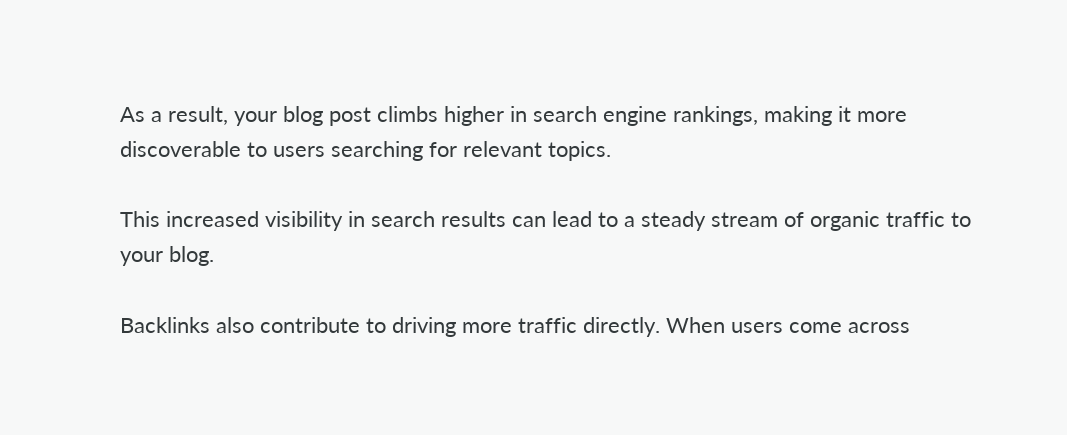As a result, your blog post climbs higher in search engine rankings, making it more discoverable to users searching for relevant topics.

This increased visibility in search results can lead to a steady stream of organic traffic to your blog.

Backlinks also contribute to driving more traffic directly. When users come across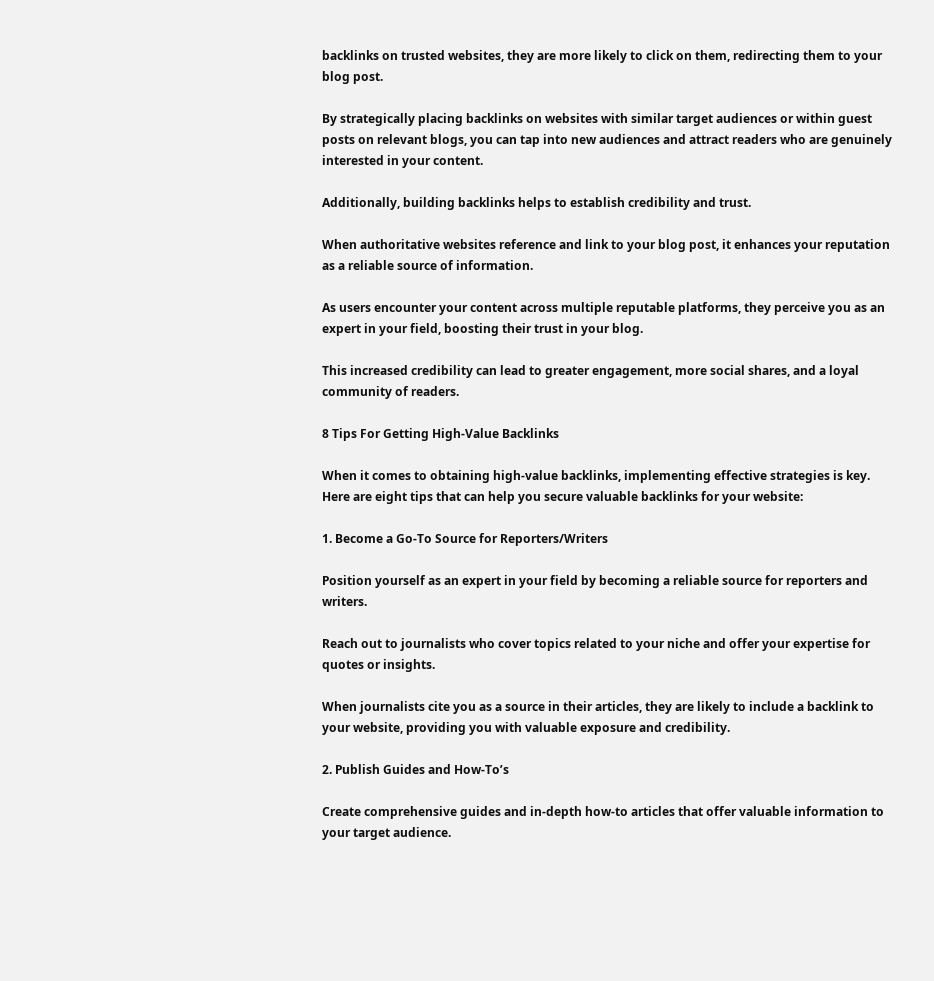backlinks on trusted websites, they are more likely to click on them, redirecting them to your blog post.

By strategically placing backlinks on websites with similar target audiences or within guest posts on relevant blogs, you can tap into new audiences and attract readers who are genuinely interested in your content.

Additionally, building backlinks helps to establish credibility and trust.

When authoritative websites reference and link to your blog post, it enhances your reputation as a reliable source of information.

As users encounter your content across multiple reputable platforms, they perceive you as an expert in your field, boosting their trust in your blog.

This increased credibility can lead to greater engagement, more social shares, and a loyal community of readers.

8 Tips For Getting High-Value Backlinks

When it comes to obtaining high-value backlinks, implementing effective strategies is key. Here are eight tips that can help you secure valuable backlinks for your website:

1. Become a Go-To Source for Reporters/Writers

Position yourself as an expert in your field by becoming a reliable source for reporters and writers.

Reach out to journalists who cover topics related to your niche and offer your expertise for quotes or insights.

When journalists cite you as a source in their articles, they are likely to include a backlink to your website, providing you with valuable exposure and credibility.

2. Publish Guides and How-To’s

Create comprehensive guides and in-depth how-to articles that offer valuable information to your target audience.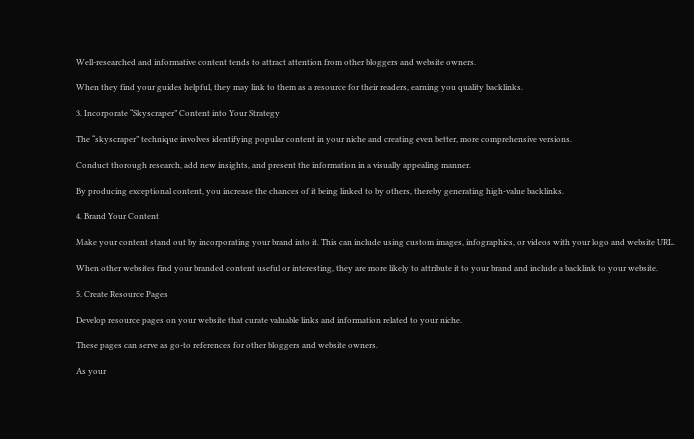Well-researched and informative content tends to attract attention from other bloggers and website owners.

When they find your guides helpful, they may link to them as a resource for their readers, earning you quality backlinks.

3. Incorporate “Skyscraper” Content into Your Strategy

The “skyscraper” technique involves identifying popular content in your niche and creating even better, more comprehensive versions.

Conduct thorough research, add new insights, and present the information in a visually appealing manner.

By producing exceptional content, you increase the chances of it being linked to by others, thereby generating high-value backlinks.

4. Brand Your Content

Make your content stand out by incorporating your brand into it. This can include using custom images, infographics, or videos with your logo and website URL.

When other websites find your branded content useful or interesting, they are more likely to attribute it to your brand and include a backlink to your website.

5. Create Resource Pages

Develop resource pages on your website that curate valuable links and information related to your niche.

These pages can serve as go-to references for other bloggers and website owners.

As your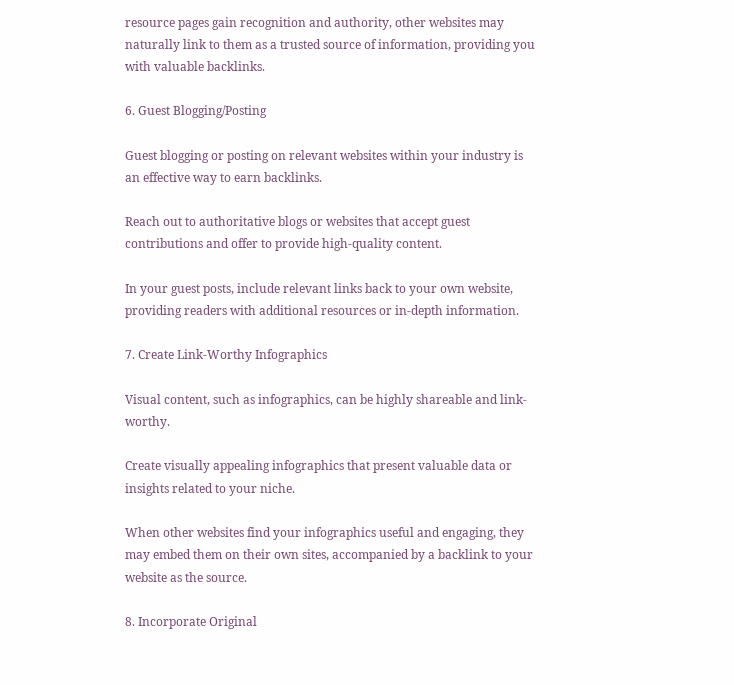resource pages gain recognition and authority, other websites may naturally link to them as a trusted source of information, providing you with valuable backlinks.

6. Guest Blogging/Posting

Guest blogging or posting on relevant websites within your industry is an effective way to earn backlinks.

Reach out to authoritative blogs or websites that accept guest contributions and offer to provide high-quality content.

In your guest posts, include relevant links back to your own website, providing readers with additional resources or in-depth information.

7. Create Link-Worthy Infographics

Visual content, such as infographics, can be highly shareable and link-worthy.

Create visually appealing infographics that present valuable data or insights related to your niche.

When other websites find your infographics useful and engaging, they may embed them on their own sites, accompanied by a backlink to your website as the source.

8. Incorporate Original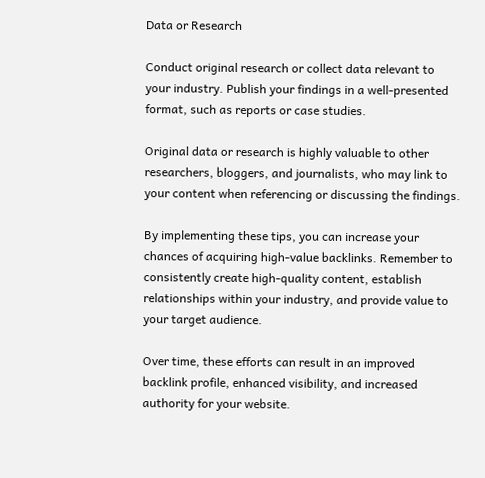Data or Research

Conduct original research or collect data relevant to your industry. Publish your findings in a well-presented format, such as reports or case studies.

Original data or research is highly valuable to other researchers, bloggers, and journalists, who may link to your content when referencing or discussing the findings.

By implementing these tips, you can increase your chances of acquiring high-value backlinks. Remember to consistently create high-quality content, establish relationships within your industry, and provide value to your target audience.

Over time, these efforts can result in an improved backlink profile, enhanced visibility, and increased authority for your website.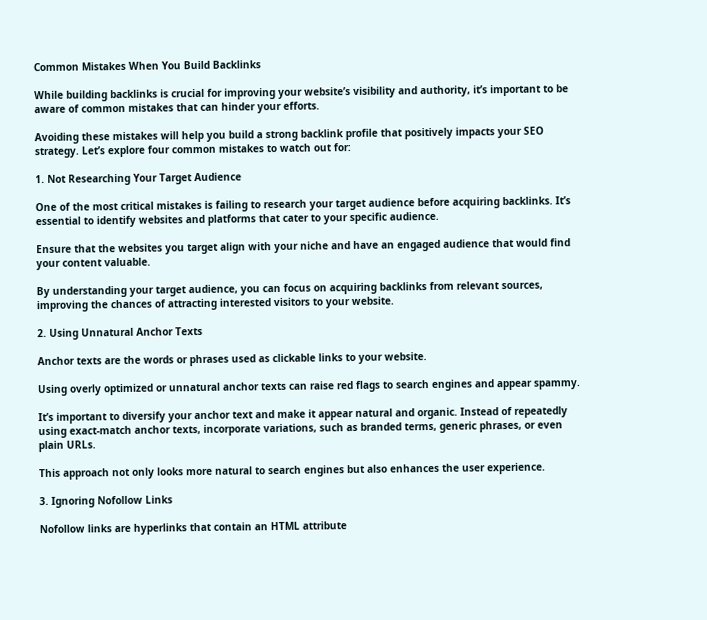Common Mistakes When You Build Backlinks

While building backlinks is crucial for improving your website’s visibility and authority, it’s important to be aware of common mistakes that can hinder your efforts.

Avoiding these mistakes will help you build a strong backlink profile that positively impacts your SEO strategy. Let’s explore four common mistakes to watch out for:

1. Not Researching Your Target Audience

One of the most critical mistakes is failing to research your target audience before acquiring backlinks. It’s essential to identify websites and platforms that cater to your specific audience.

Ensure that the websites you target align with your niche and have an engaged audience that would find your content valuable.

By understanding your target audience, you can focus on acquiring backlinks from relevant sources, improving the chances of attracting interested visitors to your website.

2. Using Unnatural Anchor Texts

Anchor texts are the words or phrases used as clickable links to your website.

Using overly optimized or unnatural anchor texts can raise red flags to search engines and appear spammy.

It’s important to diversify your anchor text and make it appear natural and organic. Instead of repeatedly using exact-match anchor texts, incorporate variations, such as branded terms, generic phrases, or even plain URLs.

This approach not only looks more natural to search engines but also enhances the user experience.

3. Ignoring Nofollow Links

Nofollow links are hyperlinks that contain an HTML attribute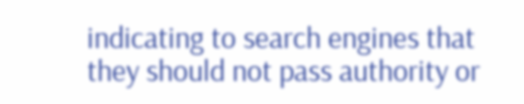indicating to search engines that they should not pass authority or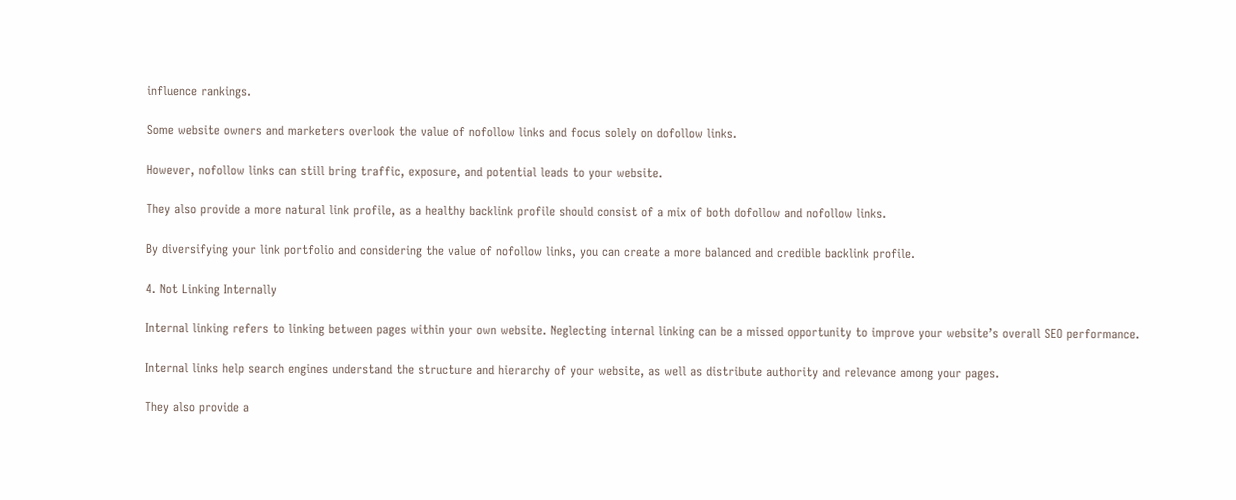influence rankings.

Some website owners and marketers overlook the value of nofollow links and focus solely on dofollow links.

However, nofollow links can still bring traffic, exposure, and potential leads to your website.

They also provide a more natural link profile, as a healthy backlink profile should consist of a mix of both dofollow and nofollow links.

By diversifying your link portfolio and considering the value of nofollow links, you can create a more balanced and credible backlink profile.

4. Not Linking Internally

Internal linking refers to linking between pages within your own website. Neglecting internal linking can be a missed opportunity to improve your website’s overall SEO performance.

Internal links help search engines understand the structure and hierarchy of your website, as well as distribute authority and relevance among your pages.

They also provide a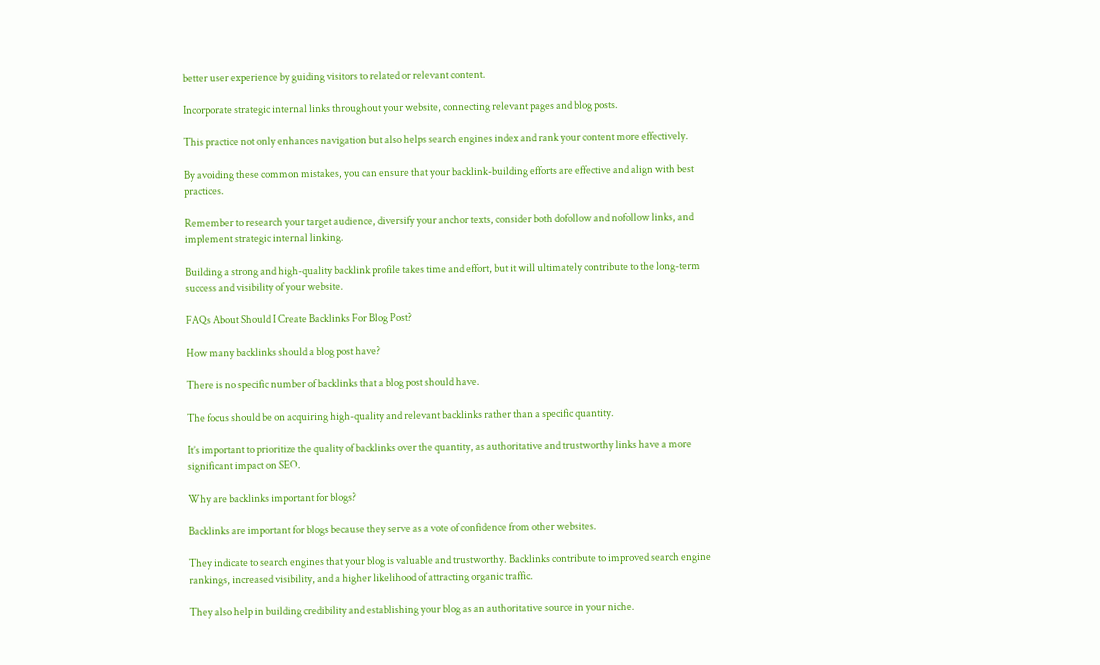better user experience by guiding visitors to related or relevant content.

Incorporate strategic internal links throughout your website, connecting relevant pages and blog posts.

This practice not only enhances navigation but also helps search engines index and rank your content more effectively.

By avoiding these common mistakes, you can ensure that your backlink-building efforts are effective and align with best practices.

Remember to research your target audience, diversify your anchor texts, consider both dofollow and nofollow links, and implement strategic internal linking.

Building a strong and high-quality backlink profile takes time and effort, but it will ultimately contribute to the long-term success and visibility of your website.

FAQs About Should I Create Backlinks For Blog Post?

How many backlinks should a blog post have?

There is no specific number of backlinks that a blog post should have.

The focus should be on acquiring high-quality and relevant backlinks rather than a specific quantity.

It’s important to prioritize the quality of backlinks over the quantity, as authoritative and trustworthy links have a more significant impact on SEO.

Why are backlinks important for blogs?

Backlinks are important for blogs because they serve as a vote of confidence from other websites.

They indicate to search engines that your blog is valuable and trustworthy. Backlinks contribute to improved search engine rankings, increased visibility, and a higher likelihood of attracting organic traffic.

They also help in building credibility and establishing your blog as an authoritative source in your niche.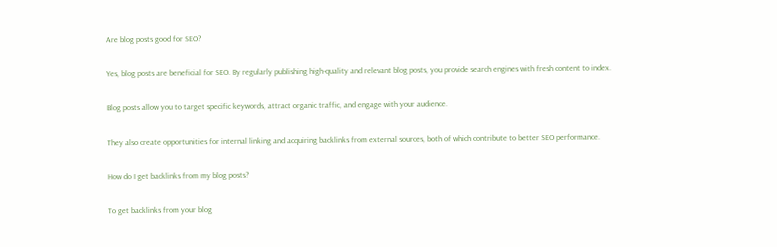Are blog posts good for SEO?

Yes, blog posts are beneficial for SEO. By regularly publishing high-quality and relevant blog posts, you provide search engines with fresh content to index.

Blog posts allow you to target specific keywords, attract organic traffic, and engage with your audience.

They also create opportunities for internal linking and acquiring backlinks from external sources, both of which contribute to better SEO performance.

How do I get backlinks from my blog posts?

To get backlinks from your blog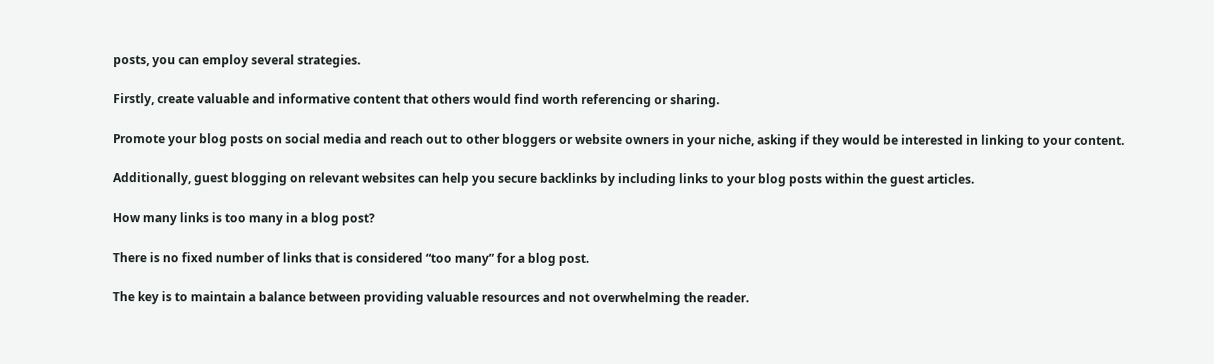posts, you can employ several strategies.

Firstly, create valuable and informative content that others would find worth referencing or sharing.

Promote your blog posts on social media and reach out to other bloggers or website owners in your niche, asking if they would be interested in linking to your content.

Additionally, guest blogging on relevant websites can help you secure backlinks by including links to your blog posts within the guest articles.

How many links is too many in a blog post?

There is no fixed number of links that is considered “too many” for a blog post.

The key is to maintain a balance between providing valuable resources and not overwhelming the reader.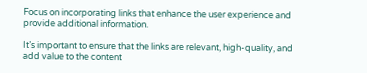Focus on incorporating links that enhance the user experience and provide additional information.

It’s important to ensure that the links are relevant, high-quality, and add value to the content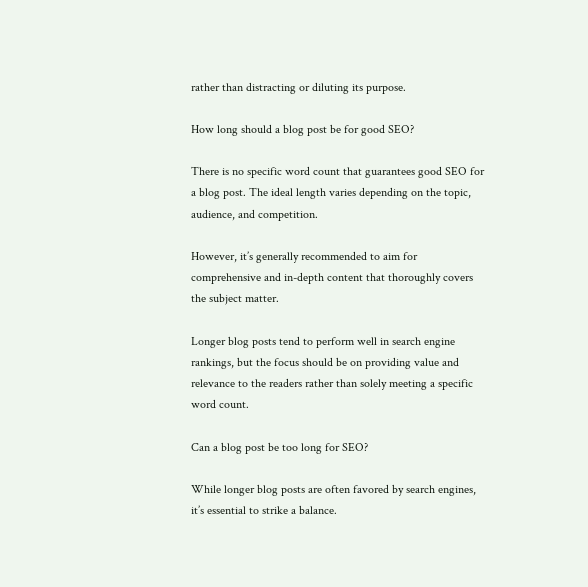rather than distracting or diluting its purpose.

How long should a blog post be for good SEO?

There is no specific word count that guarantees good SEO for a blog post. The ideal length varies depending on the topic, audience, and competition.

However, it’s generally recommended to aim for comprehensive and in-depth content that thoroughly covers the subject matter.

Longer blog posts tend to perform well in search engine rankings, but the focus should be on providing value and relevance to the readers rather than solely meeting a specific word count.

Can a blog post be too long for SEO?

While longer blog posts are often favored by search engines, it’s essential to strike a balance.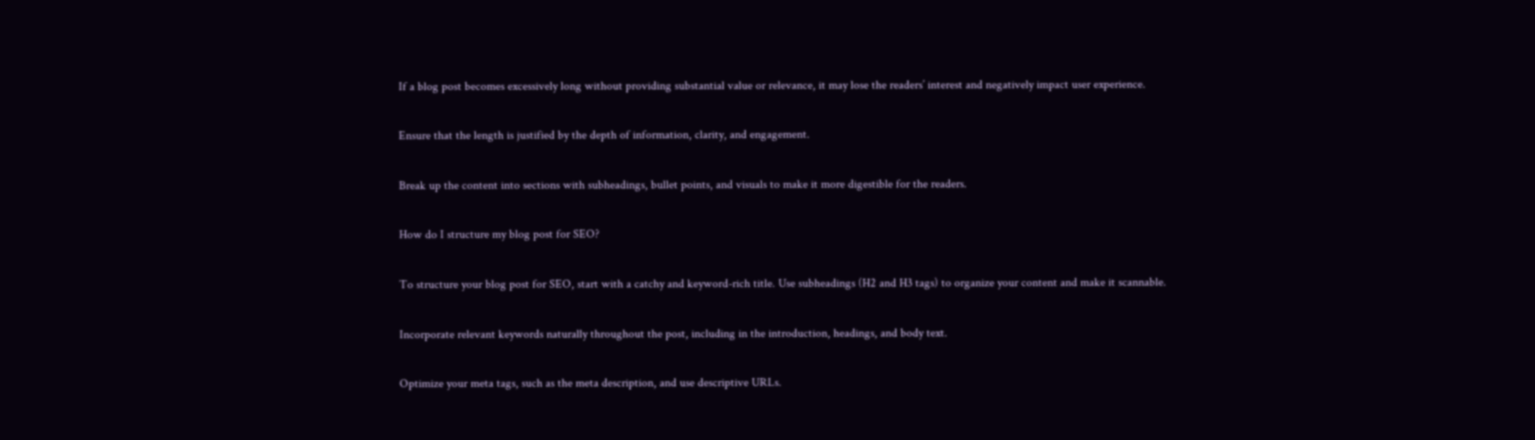If a blog post becomes excessively long without providing substantial value or relevance, it may lose the readers’ interest and negatively impact user experience.

Ensure that the length is justified by the depth of information, clarity, and engagement.

Break up the content into sections with subheadings, bullet points, and visuals to make it more digestible for the readers.

How do I structure my blog post for SEO?

To structure your blog post for SEO, start with a catchy and keyword-rich title. Use subheadings (H2 and H3 tags) to organize your content and make it scannable.

Incorporate relevant keywords naturally throughout the post, including in the introduction, headings, and body text.

Optimize your meta tags, such as the meta description, and use descriptive URLs.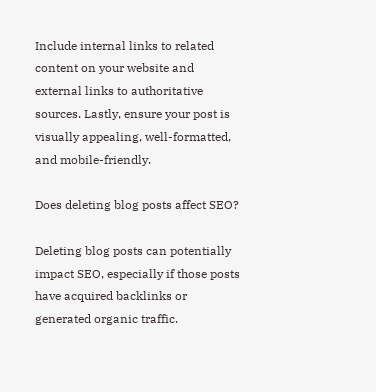Include internal links to related content on your website and external links to authoritative sources. Lastly, ensure your post is visually appealing, well-formatted, and mobile-friendly.

Does deleting blog posts affect SEO?

Deleting blog posts can potentially impact SEO, especially if those posts have acquired backlinks or generated organic traffic.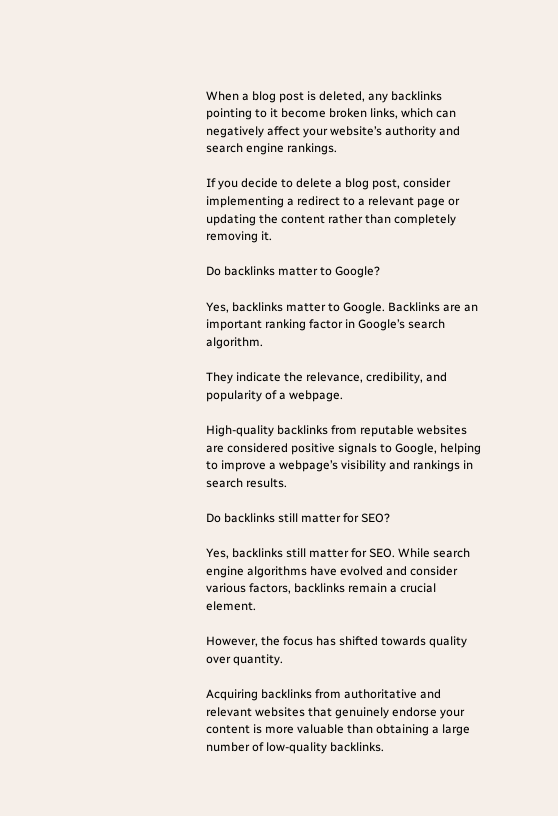When a blog post is deleted, any backlinks pointing to it become broken links, which can negatively affect your website’s authority and search engine rankings.

If you decide to delete a blog post, consider implementing a redirect to a relevant page or updating the content rather than completely removing it.

Do backlinks matter to Google?

Yes, backlinks matter to Google. Backlinks are an important ranking factor in Google’s search algorithm.

They indicate the relevance, credibility, and popularity of a webpage.

High-quality backlinks from reputable websites are considered positive signals to Google, helping to improve a webpage’s visibility and rankings in search results.

Do backlinks still matter for SEO?

Yes, backlinks still matter for SEO. While search engine algorithms have evolved and consider various factors, backlinks remain a crucial element.

However, the focus has shifted towards quality over quantity.

Acquiring backlinks from authoritative and relevant websites that genuinely endorse your content is more valuable than obtaining a large number of low-quality backlinks.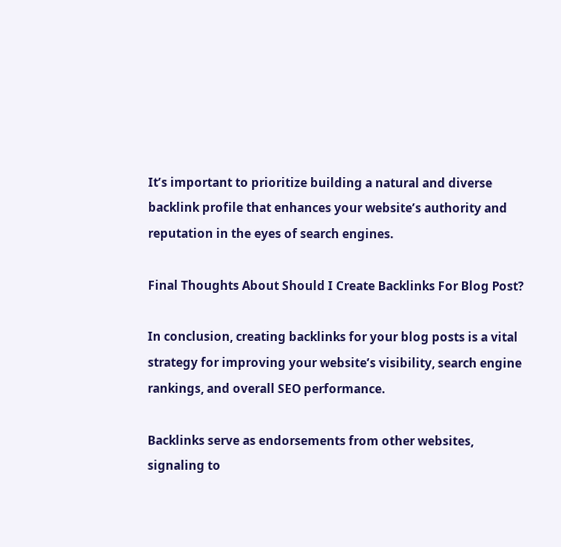It’s important to prioritize building a natural and diverse backlink profile that enhances your website’s authority and reputation in the eyes of search engines.

Final Thoughts About Should I Create Backlinks For Blog Post?

In conclusion, creating backlinks for your blog posts is a vital strategy for improving your website’s visibility, search engine rankings, and overall SEO performance.

Backlinks serve as endorsements from other websites, signaling to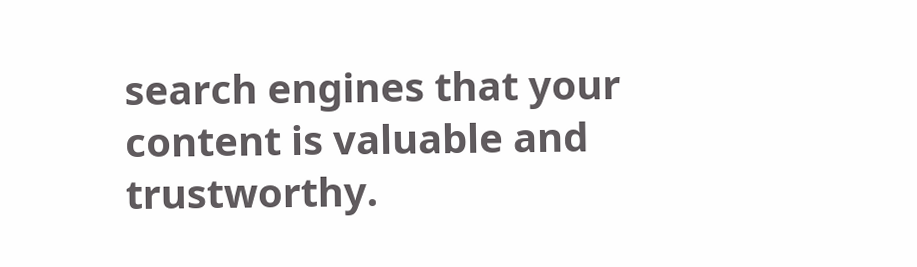search engines that your content is valuable and trustworthy.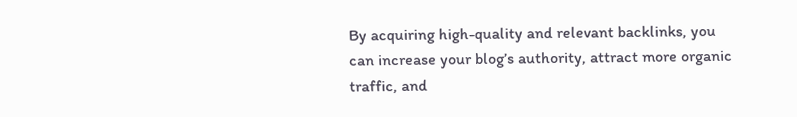By acquiring high-quality and relevant backlinks, you can increase your blog’s authority, attract more organic traffic, and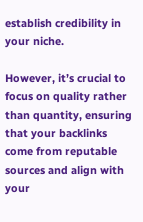establish credibility in your niche.

However, it’s crucial to focus on quality rather than quantity, ensuring that your backlinks come from reputable sources and align with your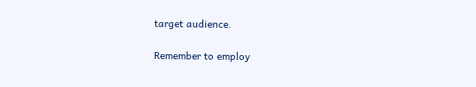target audience.

Remember to employ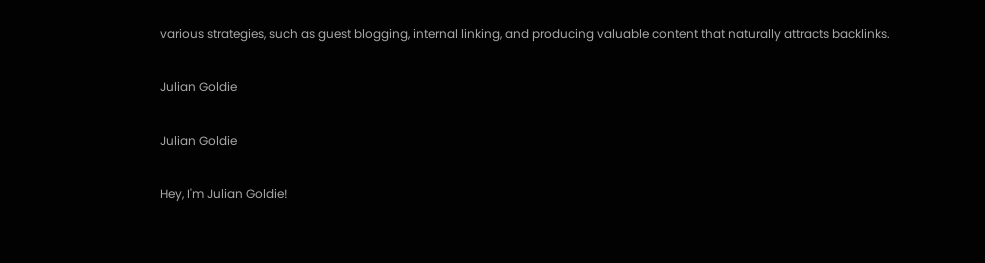various strategies, such as guest blogging, internal linking, and producing valuable content that naturally attracts backlinks.

Julian Goldie

Julian Goldie

Hey, I'm Julian Goldie!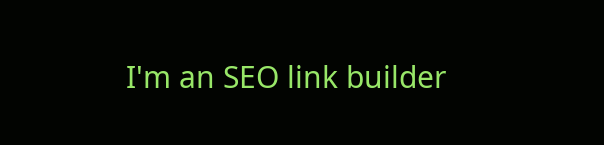I'm an SEO link builder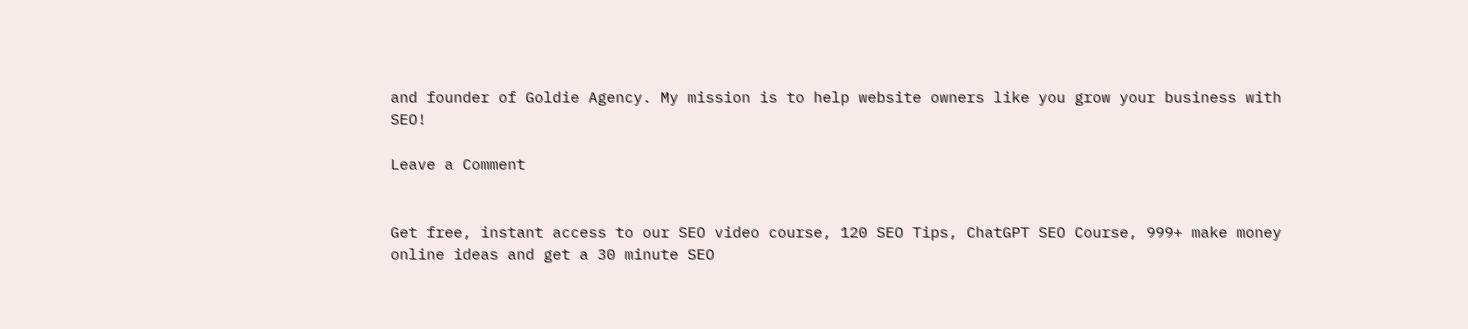and founder of Goldie Agency. My mission is to help website owners like you grow your business with SEO!

Leave a Comment


Get free, instant access to our SEO video course, 120 SEO Tips, ChatGPT SEO Course, 999+ make money online ideas and get a 30 minute SEO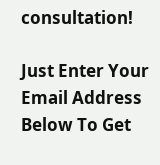consultation!

Just Enter Your Email Address Below To Get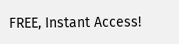FREE, Instant Access!